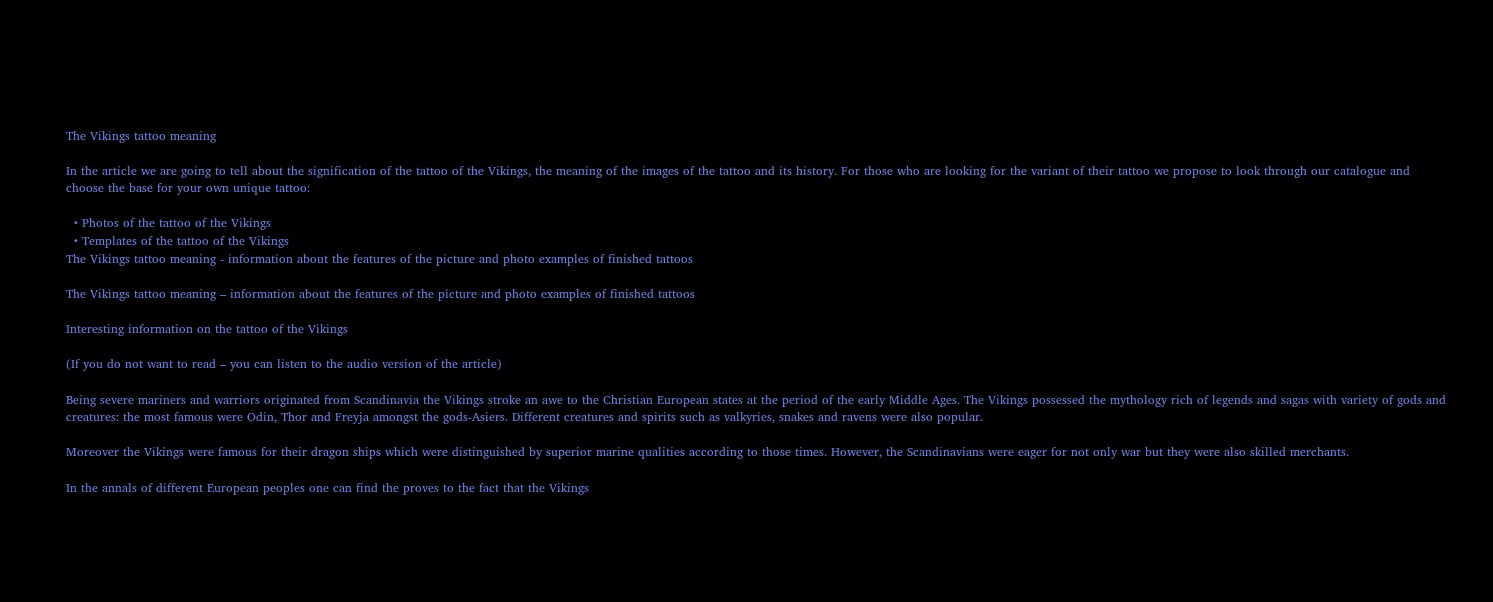The Vikings tattoo meaning

In the article we are going to tell about the signification of the tattoo of the Vikings, the meaning of the images of the tattoo and its history. For those who are looking for the variant of their tattoo we propose to look through our catalogue and choose the base for your own unique tattoo:

  • Photos of the tattoo of the Vikings
  • Templates of the tattoo of the Vikings
The Vikings tattoo meaning - information about the features of the picture and photo examples of finished tattoos

The Vikings tattoo meaning – information about the features of the picture and photo examples of finished tattoos

Interesting information on the tattoo of the Vikings

(If you do not want to read – you can listen to the audio version of the article)

Being severe mariners and warriors originated from Scandinavia the Vikings stroke an awe to the Christian European states at the period of the early Middle Ages. The Vikings possessed the mythology rich of legends and sagas with variety of gods and creatures: the most famous were Odin, Thor and Freyja amongst the gods-Asiers. Different creatures and spirits such as valkyries, snakes and ravens were also popular.

Moreover the Vikings were famous for their dragon ships which were distinguished by superior marine qualities according to those times. However, the Scandinavians were eager for not only war but they were also skilled merchants.

In the annals of different European peoples one can find the proves to the fact that the Vikings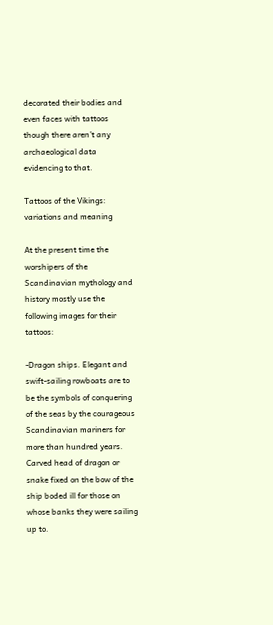decorated their bodies and even faces with tattoos though there aren’t any archaeological data evidencing to that.

Tattoos of the Vikings: variations and meaning

At the present time the worshipers of the Scandinavian mythology and history mostly use the following images for their tattoos:

-Dragon ships. Elegant and swift-sailing rowboats are to be the symbols of conquering of the seas by the courageous Scandinavian mariners for more than hundred years. Carved head of dragon or snake fixed on the bow of the ship boded ill for those on whose banks they were sailing up to.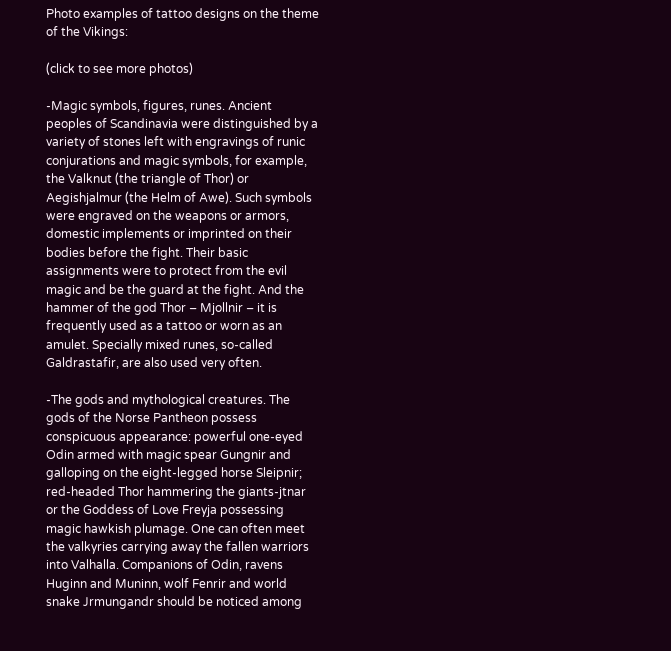Photo examples of tattoo designs on the theme of the Vikings:

(click to see more photos)

-Magic symbols, figures, runes. Ancient peoples of Scandinavia were distinguished by a variety of stones left with engravings of runic conjurations and magic symbols, for example, the Valknut (the triangle of Thor) or Aegishjalmur (the Helm of Awe). Such symbols were engraved on the weapons or armors, domestic implements or imprinted on their bodies before the fight. Their basic assignments were to protect from the evil magic and be the guard at the fight. And the hammer of the god Thor – Mjollnir – it is frequently used as a tattoo or worn as an amulet. Specially mixed runes, so-called Galdrastafir, are also used very often.

-The gods and mythological creatures. The gods of the Norse Pantheon possess conspicuous appearance: powerful one-eyed Odin armed with magic spear Gungnir and galloping on the eight-legged horse Sleipnir; red-headed Thor hammering the giants-jtnar or the Goddess of Love Freyja possessing magic hawkish plumage. One can often meet the valkyries carrying away the fallen warriors into Valhalla. Companions of Odin, ravens Huginn and Muninn, wolf Fenrir and world snake Jrmungandr should be noticed among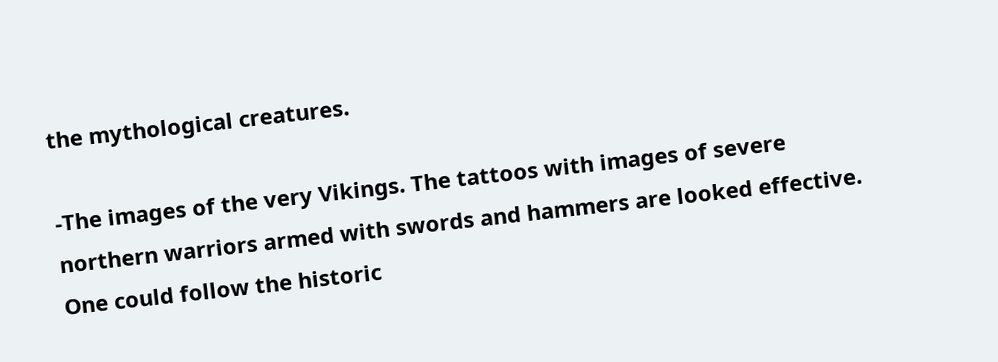the mythological creatures.

-The images of the very Vikings. The tattoos with images of severe northern warriors armed with swords and hammers are looked effective. One could follow the historic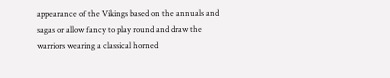appearance of the Vikings based on the annuals and sagas or allow fancy to play round and draw the warriors wearing a classical horned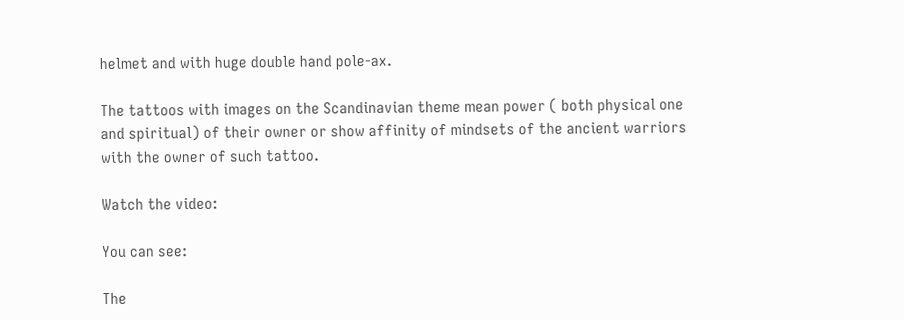helmet and with huge double hand pole-ax.

The tattoos with images on the Scandinavian theme mean power ( both physical one and spiritual) of their owner or show affinity of mindsets of the ancient warriors with the owner of such tattoo.

Watch the video:

You can see:

The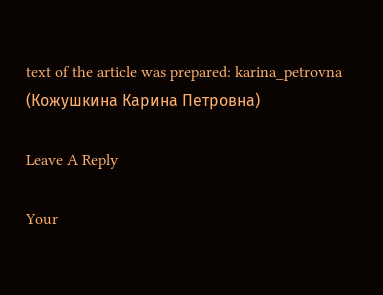text of the article was prepared: karina_petrovna (Кожушкина Карина Петровна)

Leave A Reply

Your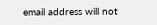email address will not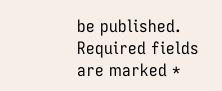be published. Required fields are marked *